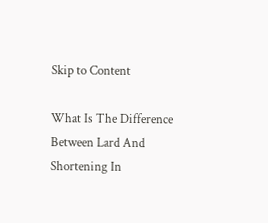Skip to Content

What Is The Difference Between Lard And Shortening In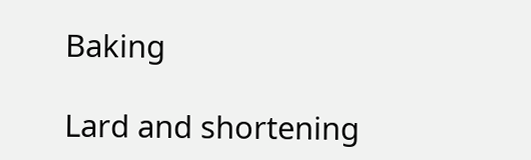Baking

Lard and shortening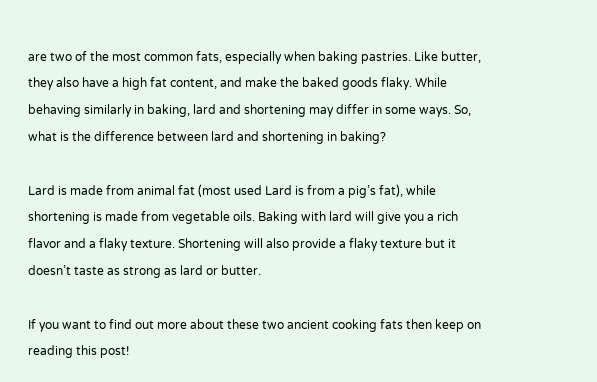are two of the most common fats, especially when baking pastries. Like butter, they also have a high fat content, and make the baked goods flaky. While behaving similarly in baking, lard and shortening may differ in some ways. So, what is the difference between lard and shortening in baking?

Lard is made from animal fat (most used Lard is from a pig’s fat), while shortening is made from vegetable oils. Baking with lard will give you a rich flavor and a flaky texture. Shortening will also provide a flaky texture but it doesn’t taste as strong as lard or butter.

If you want to find out more about these two ancient cooking fats then keep on reading this post!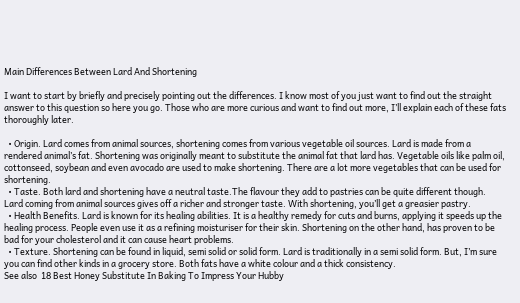Main Differences Between Lard And Shortening

I want to start by briefly and precisely pointing out the differences. I know most of you just want to find out the straight answer to this question so here you go. Those who are more curious and want to find out more, I’ll explain each of these fats thoroughly later.

  • Origin. Lard comes from animal sources, shortening comes from various vegetable oil sources. Lard is made from a rendered animal’s fat. Shortening was originally meant to substitute the animal fat that lard has. Vegetable oils like palm oil, cottonseed, soybean and even avocado are used to make shortening. There are a lot more vegetables that can be used for shortening.
  • Taste. Both lard and shortening have a neutral taste.The flavour they add to pastries can be quite different though. Lard coming from animal sources gives off a richer and stronger taste. With shortening, you’ll get a greasier pastry.
  • Health Benefits. Lard is known for its healing abilities. It is a healthy remedy for cuts and burns, applying it speeds up the healing process. People even use it as a refining moisturiser for their skin. Shortening on the other hand, has proven to be bad for your cholesterol and it can cause heart problems.
  • Texture. Shortening can be found in liquid, semi solid or solid form. Lard is traditionally in a semi solid form. But, I’m sure you can find other kinds in a grocery store. Both fats have a white colour and a thick consistency.
See also  18 Best Honey Substitute In Baking To Impress Your Hubby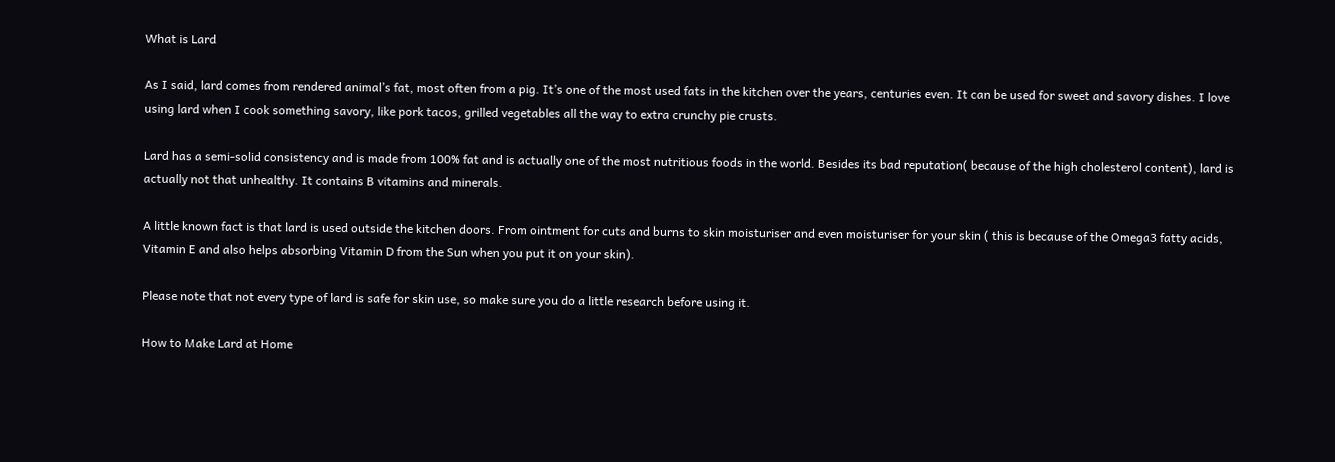What is Lard

As I said, lard comes from rendered animal’s fat, most often from a pig. It’s one of the most used fats in the kitchen over the years, centuries even. It can be used for sweet and savory dishes. I love using lard when I cook something savory, like pork tacos, grilled vegetables all the way to extra crunchy pie crusts.

Lard has a semi-solid consistency and is made from 100% fat and is actually one of the most nutritious foods in the world. Besides its bad reputation( because of the high cholesterol content), lard is actually not that unhealthy. It contains B vitamins and minerals.

A little known fact is that lard is used outside the kitchen doors. From ointment for cuts and burns to skin moisturiser and even moisturiser for your skin ( this is because of the Omega3 fatty acids, Vitamin E and also helps absorbing Vitamin D from the Sun when you put it on your skin).

Please note that not every type of lard is safe for skin use, so make sure you do a little research before using it.

How to Make Lard at Home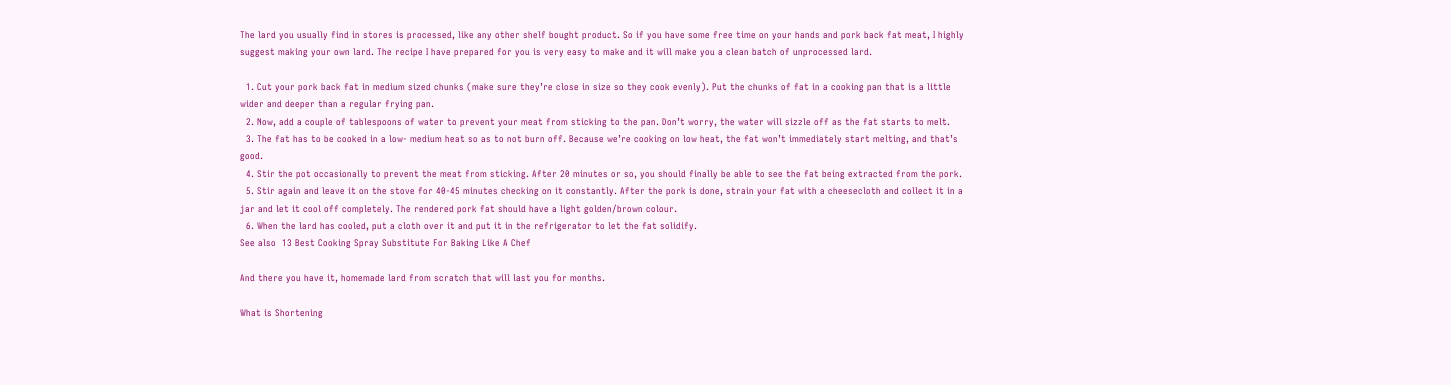The lard you usually find in stores is processed, like any other shelf bought product. So if you have some free time on your hands and pork back fat meat, I highly suggest making your own lard. The recipe I have prepared for you is very easy to make and it will make you a clean batch of unprocessed lard.

  1. Cut your pork back fat in medium sized chunks (make sure they’re close in size so they cook evenly). Put the chunks of fat in a cooking pan that is a little wider and deeper than a regular frying pan.
  2. Now, add a couple of tablespoons of water to prevent your meat from sticking to the pan. Don’t worry, the water will sizzle off as the fat starts to melt.
  3. The fat has to be cooked in a low- medium heat so as to not burn off. Because we’re cooking on low heat, the fat won’t immediately start melting, and that’s good.
  4. Stir the pot occasionally to prevent the meat from sticking. After 20 minutes or so, you should finally be able to see the fat being extracted from the pork.
  5. Stir again and leave it on the stove for 40-45 minutes checking on it constantly. After the pork is done, strain your fat with a cheesecloth and collect it in a jar and let it cool off completely. The rendered pork fat should have a light golden/brown colour.
  6. When the lard has cooled, put a cloth over it and put it in the refrigerator to let the fat solidify.
See also  13 Best Cooking Spray Substitute For Baking Like A Chef

And there you have it, homemade lard from scratch that will last you for months.

What is Shortening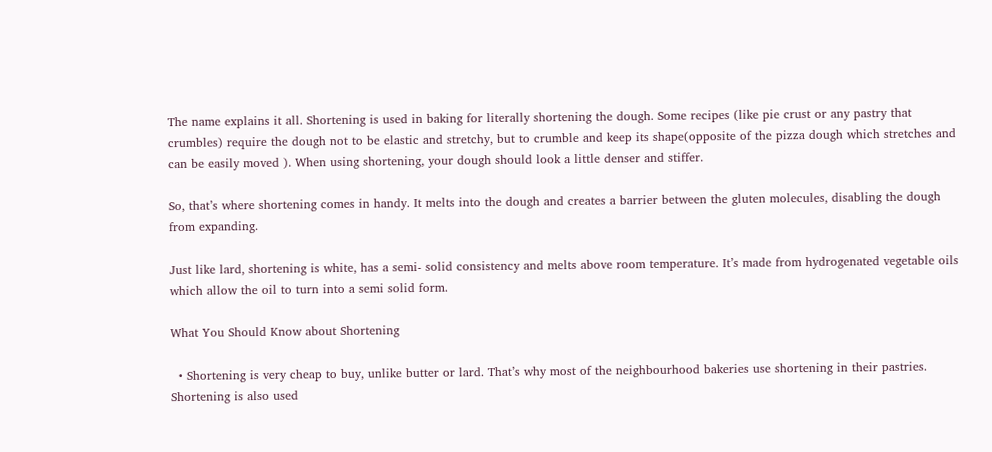The name explains it all. Shortening is used in baking for literally shortening the dough. Some recipes (like pie crust or any pastry that crumbles) require the dough not to be elastic and stretchy, but to crumble and keep its shape(opposite of the pizza dough which stretches and can be easily moved ). When using shortening, your dough should look a little denser and stiffer.

So, that’s where shortening comes in handy. It melts into the dough and creates a barrier between the gluten molecules, disabling the dough from expanding.

Just like lard, shortening is white, has a semi- solid consistency and melts above room temperature. It’s made from hydrogenated vegetable oils which allow the oil to turn into a semi solid form.

What You Should Know about Shortening

  • Shortening is very cheap to buy, unlike butter or lard. That’s why most of the neighbourhood bakeries use shortening in their pastries. Shortening is also used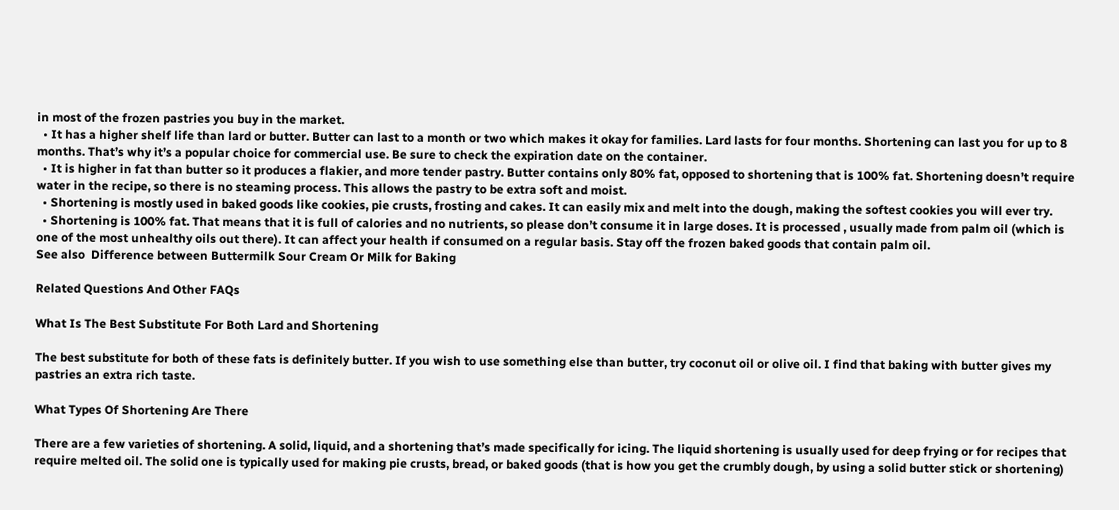in most of the frozen pastries you buy in the market.
  • It has a higher shelf life than lard or butter. Butter can last to a month or two which makes it okay for families. Lard lasts for four months. Shortening can last you for up to 8 months. That’s why it’s a popular choice for commercial use. Be sure to check the expiration date on the container.
  • It is higher in fat than butter so it produces a flakier, and more tender pastry. Butter contains only 80% fat, opposed to shortening that is 100% fat. Shortening doesn’t require water in the recipe, so there is no steaming process. This allows the pastry to be extra soft and moist.
  • Shortening is mostly used in baked goods like cookies, pie crusts, frosting and cakes. It can easily mix and melt into the dough, making the softest cookies you will ever try.
  • Shortening is 100% fat. That means that it is full of calories and no nutrients, so please don’t consume it in large doses. It is processed , usually made from palm oil (which is one of the most unhealthy oils out there). It can affect your health if consumed on a regular basis. Stay off the frozen baked goods that contain palm oil.
See also  Difference between Buttermilk Sour Cream Or Milk for Baking

Related Questions And Other FAQs

What Is The Best Substitute For Both Lard and Shortening

The best substitute for both of these fats is definitely butter. If you wish to use something else than butter, try coconut oil or olive oil. I find that baking with butter gives my pastries an extra rich taste.

What Types Of Shortening Are There

There are a few varieties of shortening. A solid, liquid, and a shortening that’s made specifically for icing. The liquid shortening is usually used for deep frying or for recipes that require melted oil. The solid one is typically used for making pie crusts, bread, or baked goods (that is how you get the crumbly dough, by using a solid butter stick or shortening)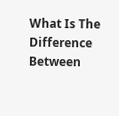What Is The Difference Between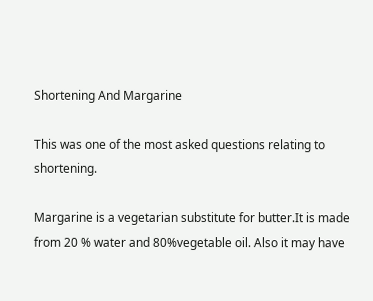Shortening And Margarine

This was one of the most asked questions relating to shortening.

Margarine is a vegetarian substitute for butter.It is made from 20 % water and 80%vegetable oil. Also it may have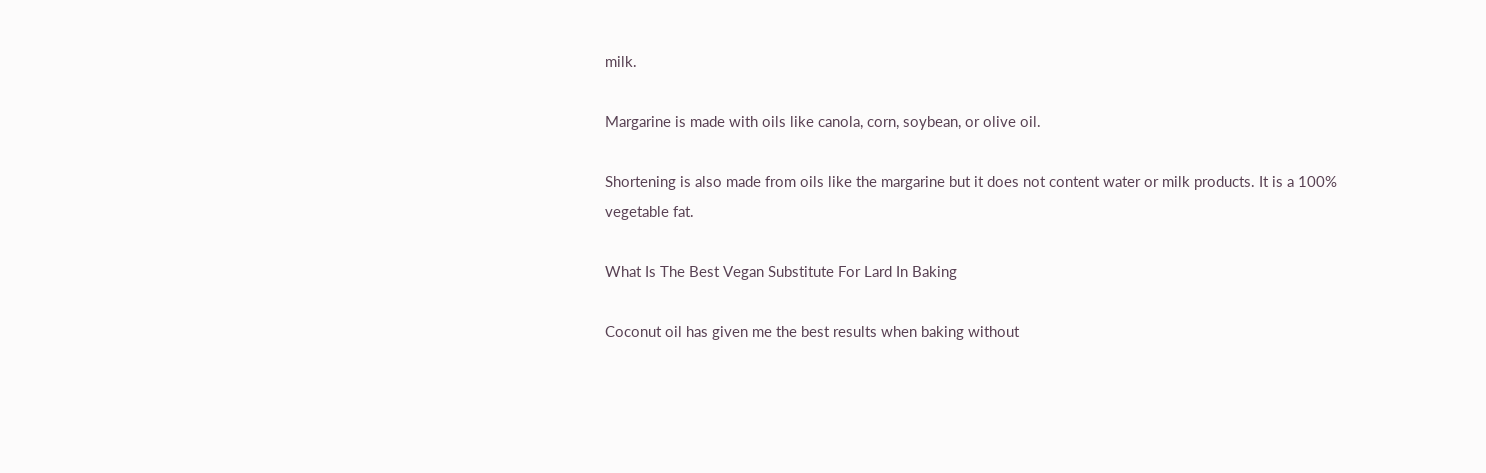milk.

Margarine is made with oils like canola, corn, soybean, or olive oil.

Shortening is also made from oils like the margarine but it does not content water or milk products. It is a 100% vegetable fat.

What Is The Best Vegan Substitute For Lard In Baking

Coconut oil has given me the best results when baking without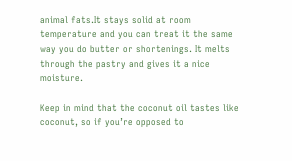animal fats.It stays solid at room temperature and you can treat it the same way you do butter or shortenings. It melts through the pastry and gives it a nice moisture.

Keep in mind that the coconut oil tastes like coconut, so if you’re opposed to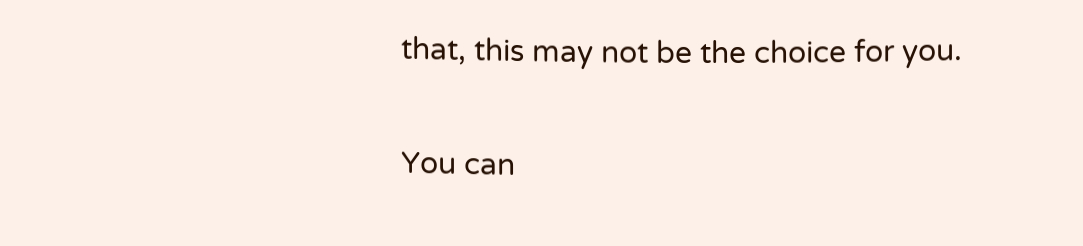that, this may not be the choice for you.

You can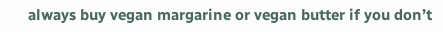always buy vegan margarine or vegan butter if you don’t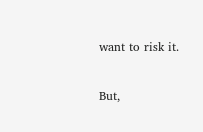want to risk it.

But,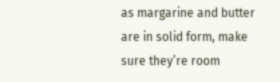as margarine and butter are in solid form, make sure they’re room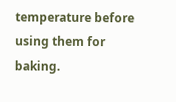temperature before using them for baking.